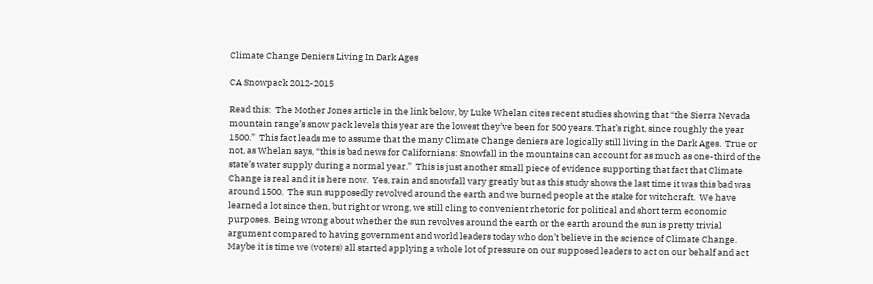Climate Change Deniers Living In Dark Ages

CA Snowpack 2012-2015

Read this:  The Mother Jones article in the link below, by Luke Whelan cites recent studies showing that “the Sierra Nevada mountain range’s snow pack levels this year are the lowest they’ve been for 500 years. That’s right, since roughly the year 1500.”  This fact leads me to assume that the many Climate Change deniers are logically still living in the Dark Ages.  True or not, as Whelan says, “this is bad news for Californians: Snowfall in the mountains can account for as much as one-third of the state’s water supply during a normal year.”  This is just another small piece of evidence supporting that fact that Climate Change is real and it is here now.  Yes, rain and snowfall vary greatly but as this study shows the last time it was this bad was around 1500.  The sun supposedly revolved around the earth and we burned people at the stake for witchcraft.  We have learned a lot since then, but right or wrong, we still cling to convenient rhetoric for political and short term economic purposes.  Being wrong about whether the sun revolves around the earth or the earth around the sun is pretty trivial argument compared to having government and world leaders today who don’t believe in the science of Climate Change.  Maybe it is time we (voters) all started applying a whole lot of pressure on our supposed leaders to act on our behalf and act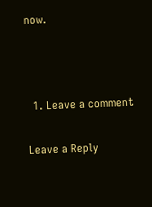now.



  1. Leave a comment

Leave a Reply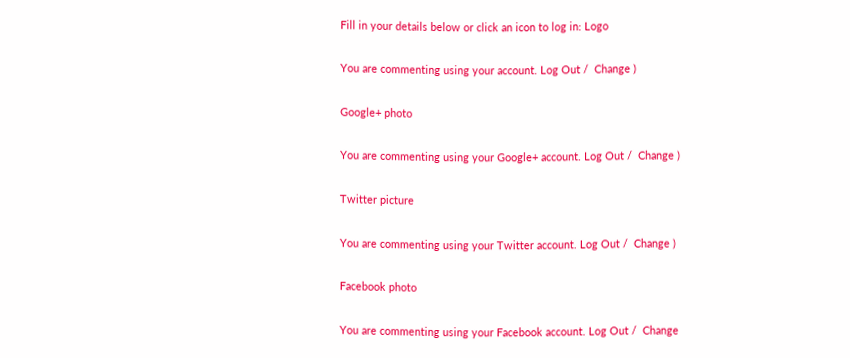Fill in your details below or click an icon to log in: Logo

You are commenting using your account. Log Out /  Change )

Google+ photo

You are commenting using your Google+ account. Log Out /  Change )

Twitter picture

You are commenting using your Twitter account. Log Out /  Change )

Facebook photo

You are commenting using your Facebook account. Log Out /  Change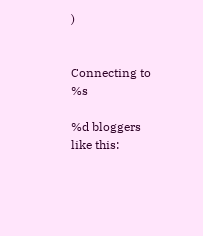)


Connecting to %s

%d bloggers like this: